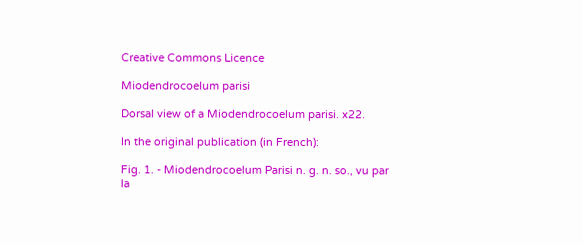Creative Commons Licence

Miodendrocoelum parisi

Dorsal view of a Miodendrocoelum parisi. x22.

In the original publication (in French):

Fig. 1. - Miodendrocoelum Parisi n. g. n. so., vu par la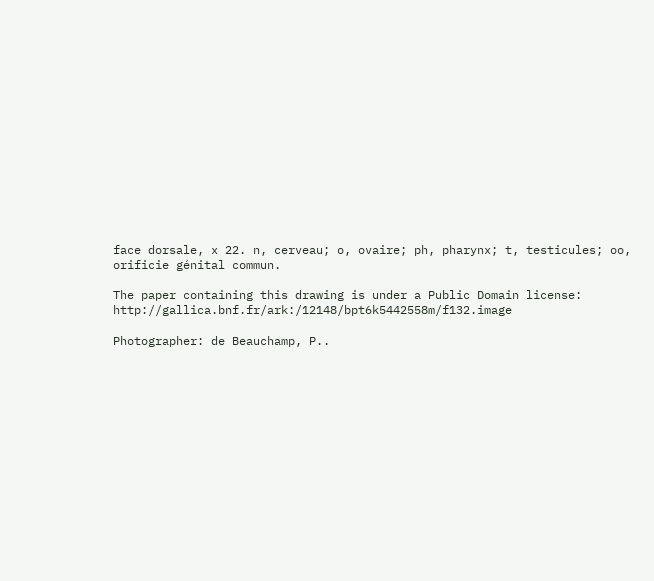face dorsale, x 22. n, cerveau; o, ovaire; ph, pharynx; t, testicules; oo, orificie génital commun.

The paper containing this drawing is under a Public Domain license: http://gallica.bnf.fr/ark:/12148/bpt6k5442558m/f132.image

Photographer: de Beauchamp, P..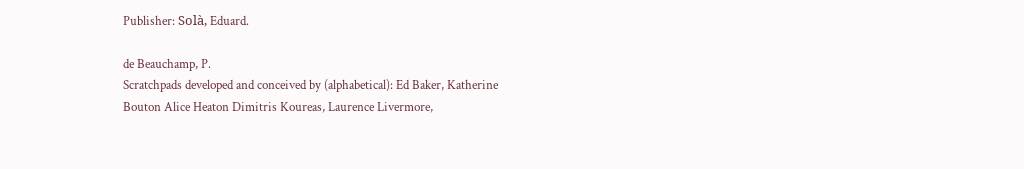Publisher: Solà, Eduard.

de Beauchamp, P.
Scratchpads developed and conceived by (alphabetical): Ed Baker, Katherine Bouton Alice Heaton Dimitris Koureas, Laurence Livermore,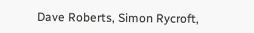Dave Roberts, Simon Rycroft,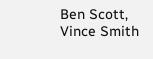Ben Scott, Vince Smith